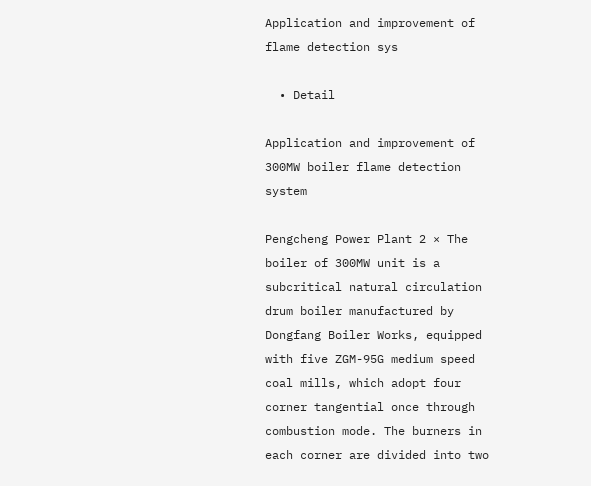Application and improvement of flame detection sys

  • Detail

Application and improvement of 300MW boiler flame detection system

Pengcheng Power Plant 2 × The boiler of 300MW unit is a subcritical natural circulation drum boiler manufactured by Dongfang Boiler Works, equipped with five ZGM-95G medium speed coal mills, which adopt four corner tangential once through combustion mode. The burners in each corner are divided into two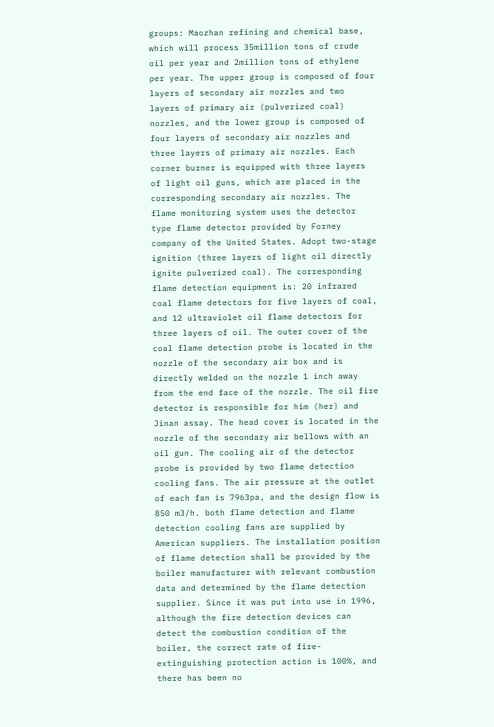groups: Maozhan refining and chemical base, which will process 35million tons of crude oil per year and 2million tons of ethylene per year. The upper group is composed of four layers of secondary air nozzles and two layers of primary air (pulverized coal) nozzles, and the lower group is composed of four layers of secondary air nozzles and three layers of primary air nozzles. Each corner burner is equipped with three layers of light oil guns, which are placed in the corresponding secondary air nozzles. The flame monitoring system uses the detector type flame detector provided by Forney company of the United States. Adopt two-stage ignition (three layers of light oil directly ignite pulverized coal). The corresponding flame detection equipment is: 20 infrared coal flame detectors for five layers of coal, and 12 ultraviolet oil flame detectors for three layers of oil. The outer cover of the coal flame detection probe is located in the nozzle of the secondary air box and is directly welded on the nozzle 1 inch away from the end face of the nozzle. The oil fire detector is responsible for him (her) and Jinan assay. The head cover is located in the nozzle of the secondary air bellows with an oil gun. The cooling air of the detector probe is provided by two flame detection cooling fans. The air pressure at the outlet of each fan is 7963pa, and the design flow is 850 m3/h. both flame detection and flame detection cooling fans are supplied by American suppliers. The installation position of flame detection shall be provided by the boiler manufacturer with relevant combustion data and determined by the flame detection supplier. Since it was put into use in 1996, although the fire detection devices can detect the combustion condition of the boiler, the correct rate of fire-extinguishing protection action is 100%, and there has been no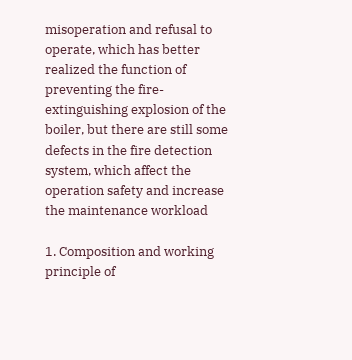misoperation and refusal to operate, which has better realized the function of preventing the fire-extinguishing explosion of the boiler, but there are still some defects in the fire detection system, which affect the operation safety and increase the maintenance workload

1. Composition and working principle of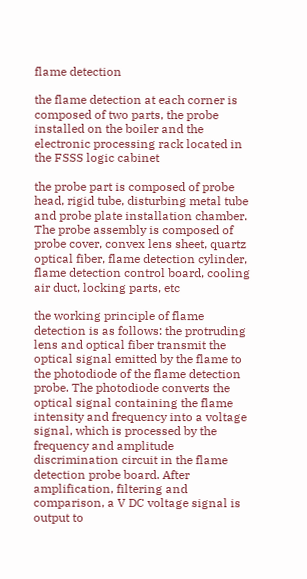flame detection

the flame detection at each corner is composed of two parts, the probe installed on the boiler and the electronic processing rack located in the FSSS logic cabinet

the probe part is composed of probe head, rigid tube, disturbing metal tube and probe plate installation chamber. The probe assembly is composed of probe cover, convex lens sheet, quartz optical fiber, flame detection cylinder, flame detection control board, cooling air duct, locking parts, etc

the working principle of flame detection is as follows: the protruding lens and optical fiber transmit the optical signal emitted by the flame to the photodiode of the flame detection probe. The photodiode converts the optical signal containing the flame intensity and frequency into a voltage signal, which is processed by the frequency and amplitude discrimination circuit in the flame detection probe board. After amplification, filtering and comparison, a V DC voltage signal is output to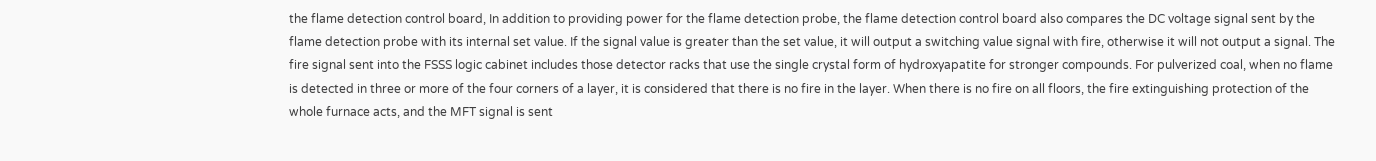the flame detection control board, In addition to providing power for the flame detection probe, the flame detection control board also compares the DC voltage signal sent by the flame detection probe with its internal set value. If the signal value is greater than the set value, it will output a switching value signal with fire, otherwise it will not output a signal. The fire signal sent into the FSSS logic cabinet includes those detector racks that use the single crystal form of hydroxyapatite for stronger compounds. For pulverized coal, when no flame is detected in three or more of the four corners of a layer, it is considered that there is no fire in the layer. When there is no fire on all floors, the fire extinguishing protection of the whole furnace acts, and the MFT signal is sent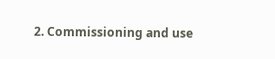2. Commissioning and use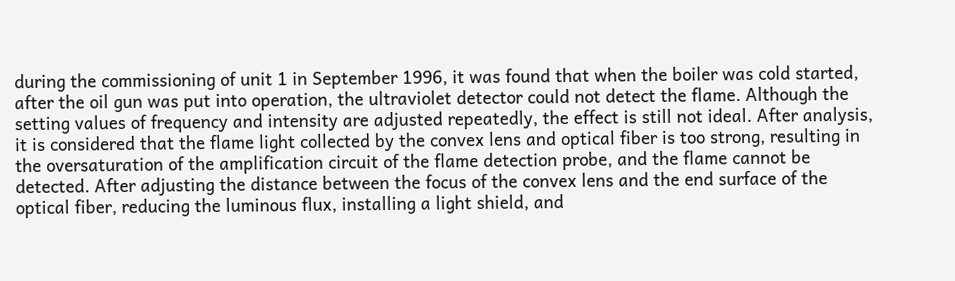during the commissioning of unit 1 in September 1996, it was found that when the boiler was cold started, after the oil gun was put into operation, the ultraviolet detector could not detect the flame. Although the setting values of frequency and intensity are adjusted repeatedly, the effect is still not ideal. After analysis, it is considered that the flame light collected by the convex lens and optical fiber is too strong, resulting in the oversaturation of the amplification circuit of the flame detection probe, and the flame cannot be detected. After adjusting the distance between the focus of the convex lens and the end surface of the optical fiber, reducing the luminous flux, installing a light shield, and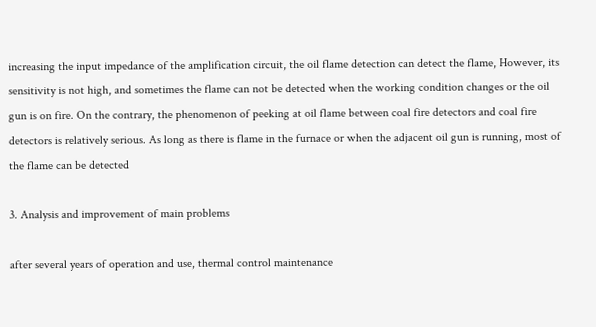increasing the input impedance of the amplification circuit, the oil flame detection can detect the flame, However, its sensitivity is not high, and sometimes the flame can not be detected when the working condition changes or the oil gun is on fire. On the contrary, the phenomenon of peeking at oil flame between coal fire detectors and coal fire detectors is relatively serious. As long as there is flame in the furnace or when the adjacent oil gun is running, most of the flame can be detected

3. Analysis and improvement of main problems

after several years of operation and use, thermal control maintenance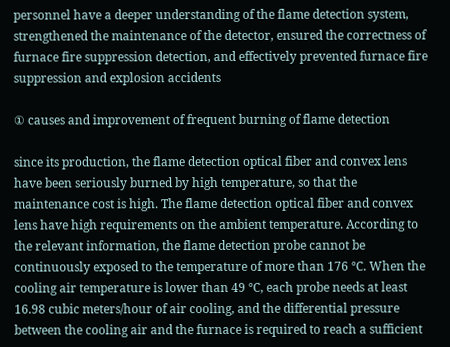personnel have a deeper understanding of the flame detection system, strengthened the maintenance of the detector, ensured the correctness of furnace fire suppression detection, and effectively prevented furnace fire suppression and explosion accidents

① causes and improvement of frequent burning of flame detection

since its production, the flame detection optical fiber and convex lens have been seriously burned by high temperature, so that the maintenance cost is high. The flame detection optical fiber and convex lens have high requirements on the ambient temperature. According to the relevant information, the flame detection probe cannot be continuously exposed to the temperature of more than 176 ℃. When the cooling air temperature is lower than 49 ℃, each probe needs at least 16.98 cubic meters/hour of air cooling, and the differential pressure between the cooling air and the furnace is required to reach a sufficient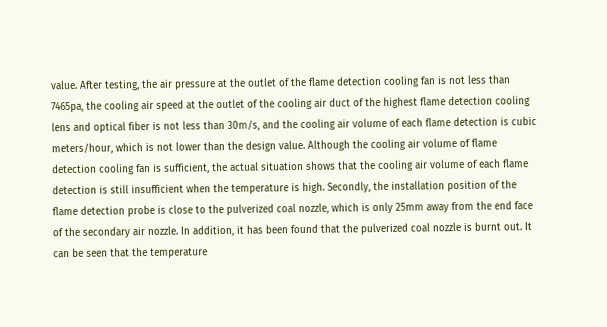value. After testing, the air pressure at the outlet of the flame detection cooling fan is not less than 7465pa, the cooling air speed at the outlet of the cooling air duct of the highest flame detection cooling lens and optical fiber is not less than 30m/s, and the cooling air volume of each flame detection is cubic meters/hour, which is not lower than the design value. Although the cooling air volume of flame detection cooling fan is sufficient, the actual situation shows that the cooling air volume of each flame detection is still insufficient when the temperature is high. Secondly, the installation position of the flame detection probe is close to the pulverized coal nozzle, which is only 25mm away from the end face of the secondary air nozzle. In addition, it has been found that the pulverized coal nozzle is burnt out. It can be seen that the temperature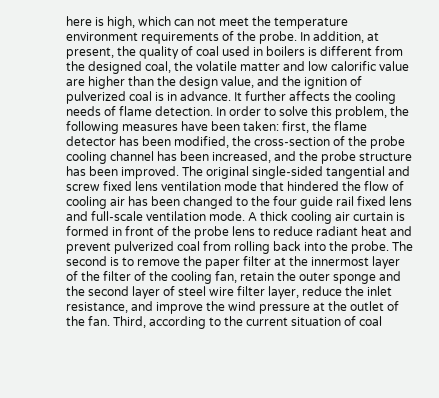here is high, which can not meet the temperature environment requirements of the probe. In addition, at present, the quality of coal used in boilers is different from the designed coal, the volatile matter and low calorific value are higher than the design value, and the ignition of pulverized coal is in advance. It further affects the cooling needs of flame detection. In order to solve this problem, the following measures have been taken: first, the flame detector has been modified, the cross-section of the probe cooling channel has been increased, and the probe structure has been improved. The original single-sided tangential and screw fixed lens ventilation mode that hindered the flow of cooling air has been changed to the four guide rail fixed lens and full-scale ventilation mode. A thick cooling air curtain is formed in front of the probe lens to reduce radiant heat and prevent pulverized coal from rolling back into the probe. The second is to remove the paper filter at the innermost layer of the filter of the cooling fan, retain the outer sponge and the second layer of steel wire filter layer, reduce the inlet resistance, and improve the wind pressure at the outlet of the fan. Third, according to the current situation of coal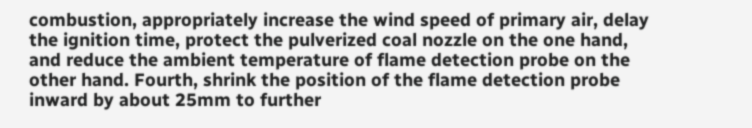combustion, appropriately increase the wind speed of primary air, delay the ignition time, protect the pulverized coal nozzle on the one hand, and reduce the ambient temperature of flame detection probe on the other hand. Fourth, shrink the position of the flame detection probe inward by about 25mm to further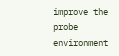improve the probe environment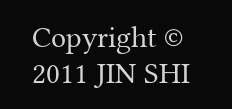Copyright © 2011 JIN SHI